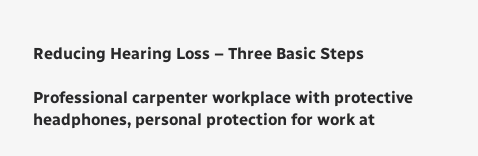Reducing Hearing Loss – Three Basic Steps

Professional carpenter workplace with protective headphones, personal protection for work at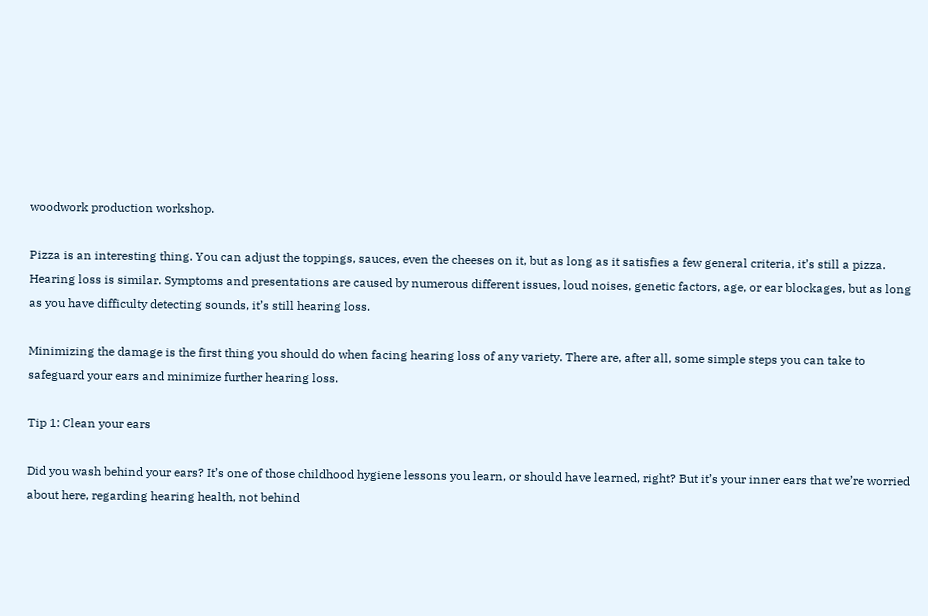woodwork production workshop.

Pizza is an interesting thing. You can adjust the toppings, sauces, even the cheeses on it, but as long as it satisfies a few general criteria, it’s still a pizza. Hearing loss is similar. Symptoms and presentations are caused by numerous different issues, loud noises, genetic factors, age, or ear blockages, but as long as you have difficulty detecting sounds, it’s still hearing loss.

Minimizing the damage is the first thing you should do when facing hearing loss of any variety. There are, after all, some simple steps you can take to safeguard your ears and minimize further hearing loss.

Tip 1: Clean your ears

Did you wash behind your ears? It’s one of those childhood hygiene lessons you learn, or should have learned, right? But it’s your inner ears that we’re worried about here, regarding hearing health, not behind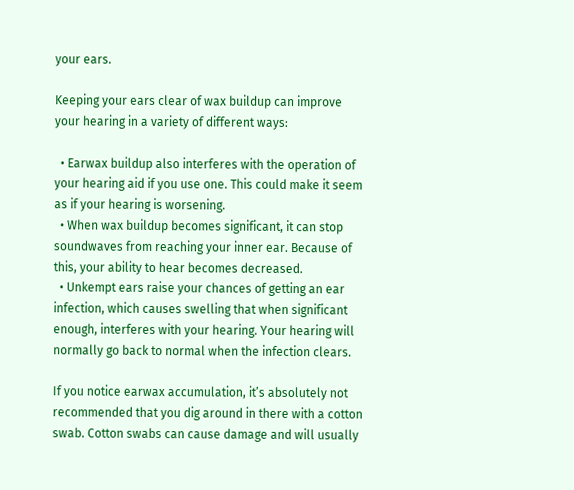your ears.

Keeping your ears clear of wax buildup can improve your hearing in a variety of different ways:

  • Earwax buildup also interferes with the operation of your hearing aid if you use one. This could make it seem as if your hearing is worsening.
  • When wax buildup becomes significant, it can stop soundwaves from reaching your inner ear. Because of this, your ability to hear becomes decreased.
  • Unkempt ears raise your chances of getting an ear infection, which causes swelling that when significant enough, interferes with your hearing. Your hearing will normally go back to normal when the infection clears.

If you notice earwax accumulation, it’s absolutely not recommended that you dig around in there with a cotton swab. Cotton swabs can cause damage and will usually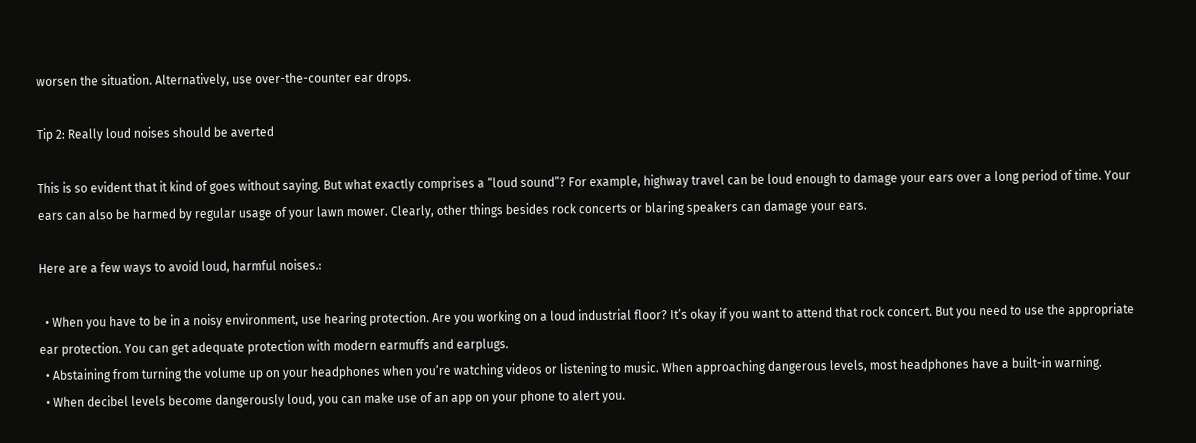worsen the situation. Alternatively, use over-the-counter ear drops.

Tip 2: Really loud noises should be averted

This is so evident that it kind of goes without saying. But what exactly comprises a “loud sound”? For example, highway travel can be loud enough to damage your ears over a long period of time. Your ears can also be harmed by regular usage of your lawn mower. Clearly, other things besides rock concerts or blaring speakers can damage your ears.

Here are a few ways to avoid loud, harmful noises.:

  • When you have to be in a noisy environment, use hearing protection. Are you working on a loud industrial floor? It’s okay if you want to attend that rock concert. But you need to use the appropriate ear protection. You can get adequate protection with modern earmuffs and earplugs.
  • Abstaining from turning the volume up on your headphones when you’re watching videos or listening to music. When approaching dangerous levels, most headphones have a built-in warning.
  • When decibel levels become dangerously loud, you can make use of an app on your phone to alert you.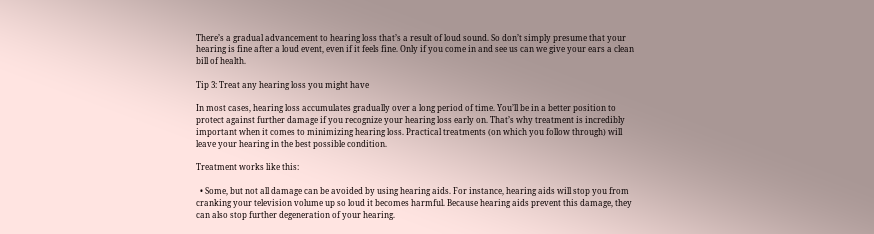There’s a gradual advancement to hearing loss that’s a result of loud sound. So don’t simply presume that your hearing is fine after a loud event, even if it feels fine. Only if you come in and see us can we give your ears a clean bill of health.

Tip 3: Treat any hearing loss you might have

In most cases, hearing loss accumulates gradually over a long period of time. You’ll be in a better position to protect against further damage if you recognize your hearing loss early on. That’s why treatment is incredibly important when it comes to minimizing hearing loss. Practical treatments (on which you follow through) will leave your hearing in the best possible condition.

Treatment works like this:

  • Some, but not all damage can be avoided by using hearing aids. For instance, hearing aids will stop you from cranking your television volume up so loud it becomes harmful. Because hearing aids prevent this damage, they can also stop further degeneration of your hearing.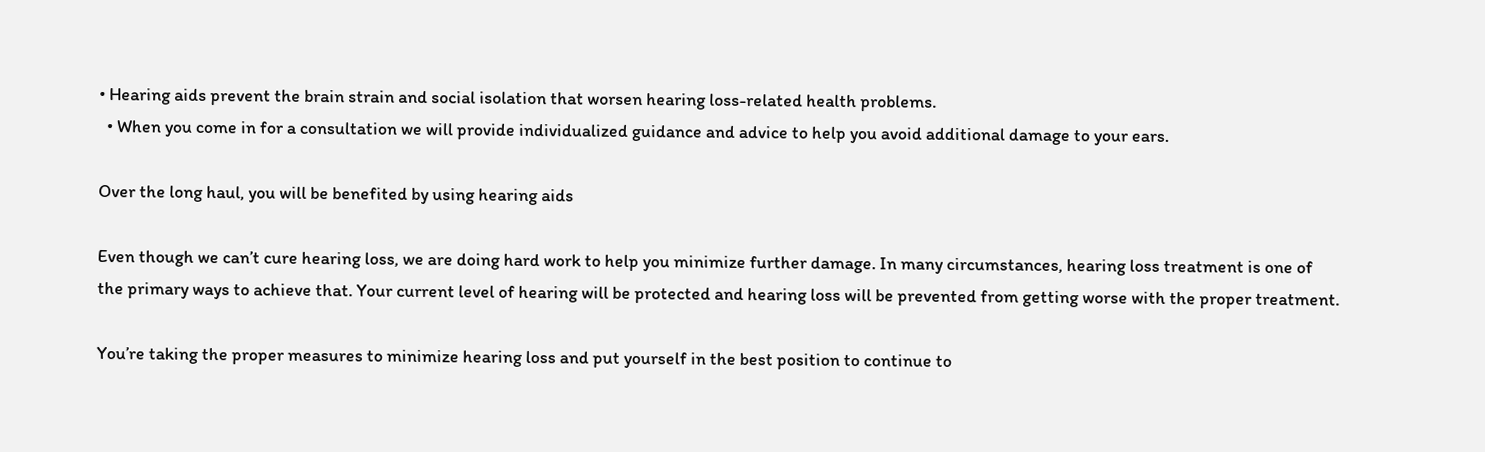• Hearing aids prevent the brain strain and social isolation that worsen hearing loss-related health problems.
  • When you come in for a consultation we will provide individualized guidance and advice to help you avoid additional damage to your ears.

Over the long haul, you will be benefited by using hearing aids

Even though we can’t cure hearing loss, we are doing hard work to help you minimize further damage. In many circumstances, hearing loss treatment is one of the primary ways to achieve that. Your current level of hearing will be protected and hearing loss will be prevented from getting worse with the proper treatment.

You’re taking the proper measures to minimize hearing loss and put yourself in the best position to continue to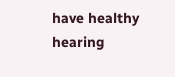have healthy hearing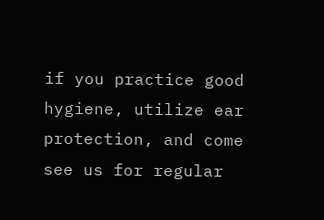if you practice good hygiene, utilize ear protection, and come see us for regular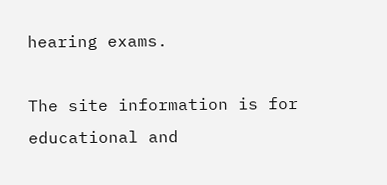hearing exams.

The site information is for educational and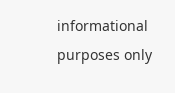informational purposes only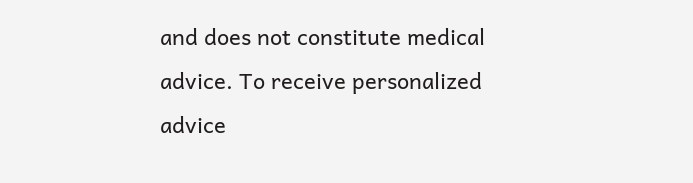and does not constitute medical advice. To receive personalized advice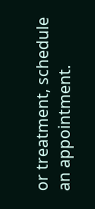or treatment, schedule an appointment.